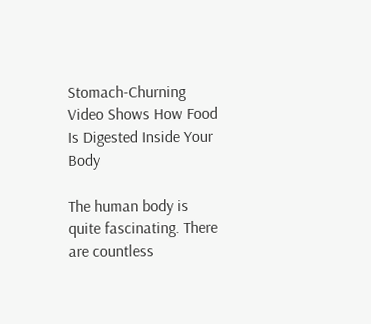Stomach-Churning Video Shows How Food Is Digested Inside Your Body

The human body is quite fascinating. There are countless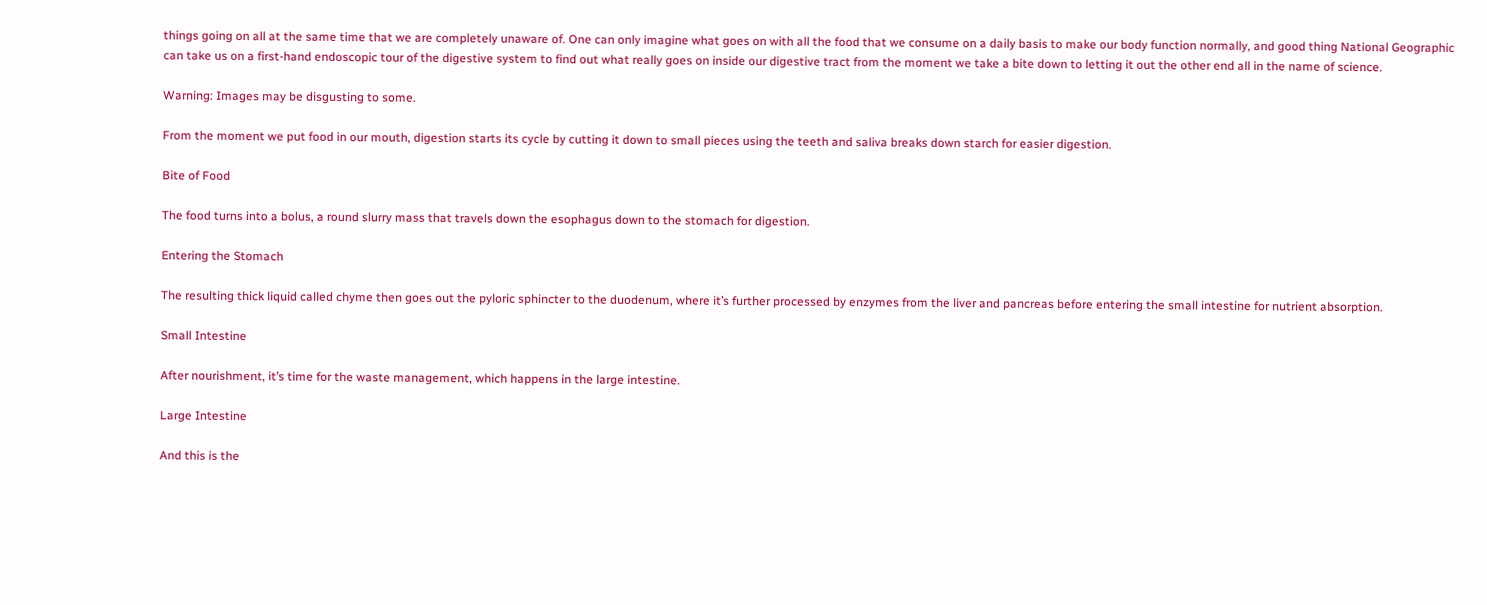things going on all at the same time that we are completely unaware of. One can only imagine what goes on with all the food that we consume on a daily basis to make our body function normally, and good thing National Geographic can take us on a first-hand endoscopic tour of the digestive system to find out what really goes on inside our digestive tract from the moment we take a bite down to letting it out the other end all in the name of science.

Warning: Images may be disgusting to some.

From the moment we put food in our mouth, digestion starts its cycle by cutting it down to small pieces using the teeth and saliva breaks down starch for easier digestion.

Bite of Food

The food turns into a bolus, a round slurry mass that travels down the esophagus down to the stomach for digestion.

Entering the Stomach

The resulting thick liquid called chyme then goes out the pyloric sphincter to the duodenum, where it’s further processed by enzymes from the liver and pancreas before entering the small intestine for nutrient absorption.

Small Intestine

After nourishment, it’s time for the waste management, which happens in the large intestine.

Large Intestine

And this is the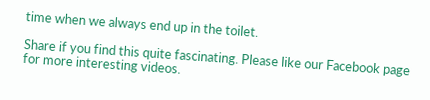time when we always end up in the toilet.

Share if you find this quite fascinating. Please like our Facebook page for more interesting videos.